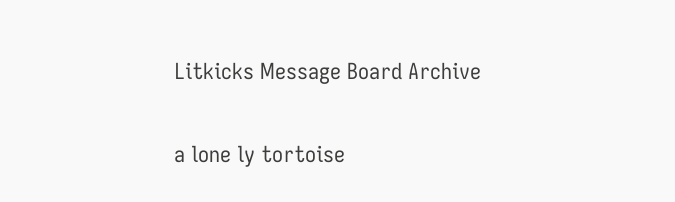Litkicks Message Board Archive

a lone ly tortoise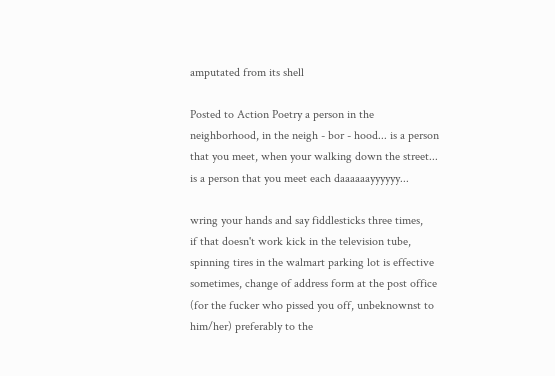amputated from its shell

Posted to Action Poetry a person in the neighborhood, in the neigh - bor - hood... is a person that you meet, when your walking down the street... is a person that you meet each daaaaaayyyyyy...

wring your hands and say fiddlesticks three times,
if that doesn't work kick in the television tube,
spinning tires in the walmart parking lot is effective sometimes, change of address form at the post office (for the fucker who pissed you off, unbeknownst to him/her) preferably to the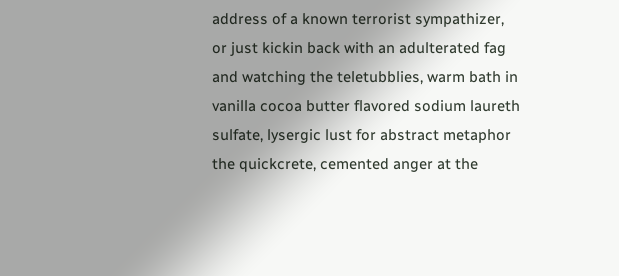address of a known terrorist sympathizer, or just kickin back with an adulterated fag and watching the teletubblies, warm bath in vanilla cocoa butter flavored sodium laureth sulfate, lysergic lust for abstract metaphor the quickcrete, cemented anger at the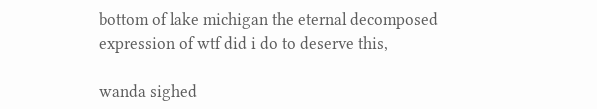bottom of lake michigan the eternal decomposed expression of wtf did i do to deserve this,

wanda sighed